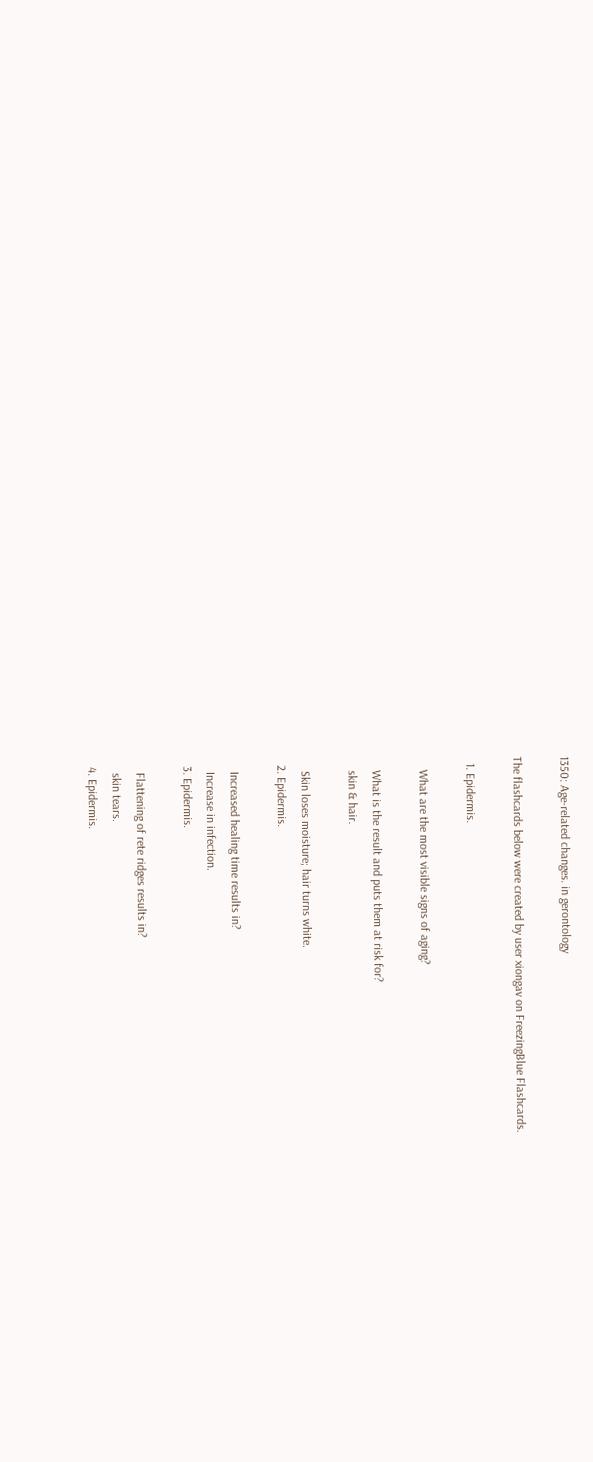1350: Age-related changes. in gerontology

The flashcards below were created by user xiongav on FreezingBlue Flashcards.

  1. Epidermis.

    What are the most visible signs of aging?

    What is the result and puts them at risk for?
    skin & hair.

    Skin loses moisture; hair turns white.
  2. Epidermis.

    Increased healing time results in?
    Increase in infection.
  3. Epidermis.

    Flattening of rete ridges results in?
    skin tears.
  4. Epidermis.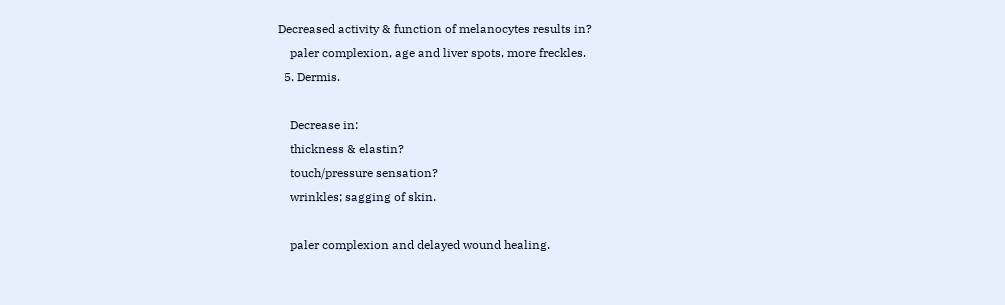Decreased activity & function of melanocytes results in?
    paler complexion, age and liver spots, more freckles.
  5. Dermis.

    Decrease in:
    thickness & elastin?
    touch/pressure sensation?
    wrinkles; sagging of skin.

    paler complexion and delayed wound healing.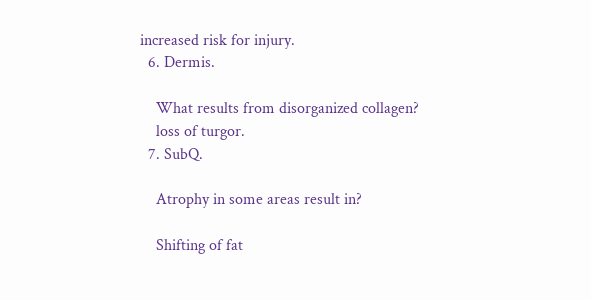increased risk for injury.
  6. Dermis.

    What results from disorganized collagen?
    loss of turgor.
  7. SubQ.

    Atrophy in some areas result in?

    Shifting of fat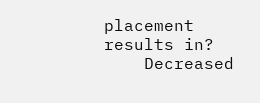placement results in?
    Decreased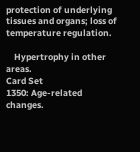protection of underlying tissues and organs; loss of temperature regulation.

    Hypertrophy in other areas.
Card Set
1350: Age-related changes.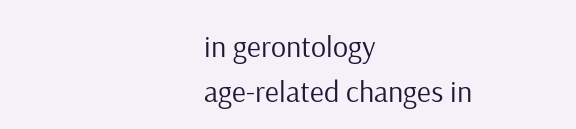in gerontology
age-related changes in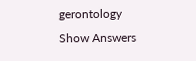gerontology
Show Answers